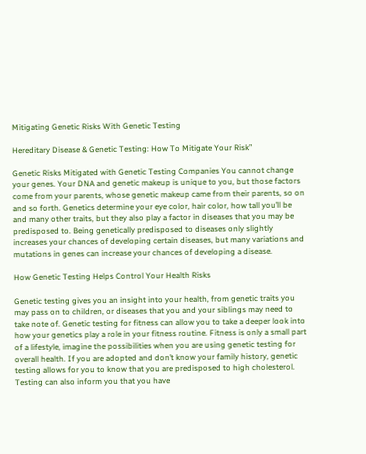Mitigating Genetic Risks With Genetic Testing

Hereditary Disease & Genetic Testing: How To Mitigate Your Risk”

Genetic Risks Mitigated with Genetic Testing Companies You cannot change your genes. Your DNA and genetic makeup is unique to you, but those factors come from your parents, whose genetic makeup came from their parents, so on and so forth. Genetics determine your eye color, hair color, how tall you’ll be and many other traits, but they also play a factor in diseases that you may be predisposed to. Being genetically predisposed to diseases only slightly increases your chances of developing certain diseases, but many variations and mutations in genes can increase your chances of developing a disease.

How Genetic Testing Helps Control Your Health Risks

Genetic testing gives you an insight into your health, from genetic traits you may pass on to children, or diseases that you and your siblings may need to take note of. Genetic testing for fitness can allow you to take a deeper look into how your genetics play a role in your fitness routine. Fitness is only a small part of a lifestyle, imagine the possibilities when you are using genetic testing for overall health. If you are adopted and don’t know your family history, genetic testing allows for you to know that you are predisposed to high cholesterol. Testing can also inform you that you have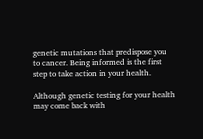genetic mutations that predispose you to cancer. Being informed is the first step to take action in your health.

Although genetic testing for your health may come back with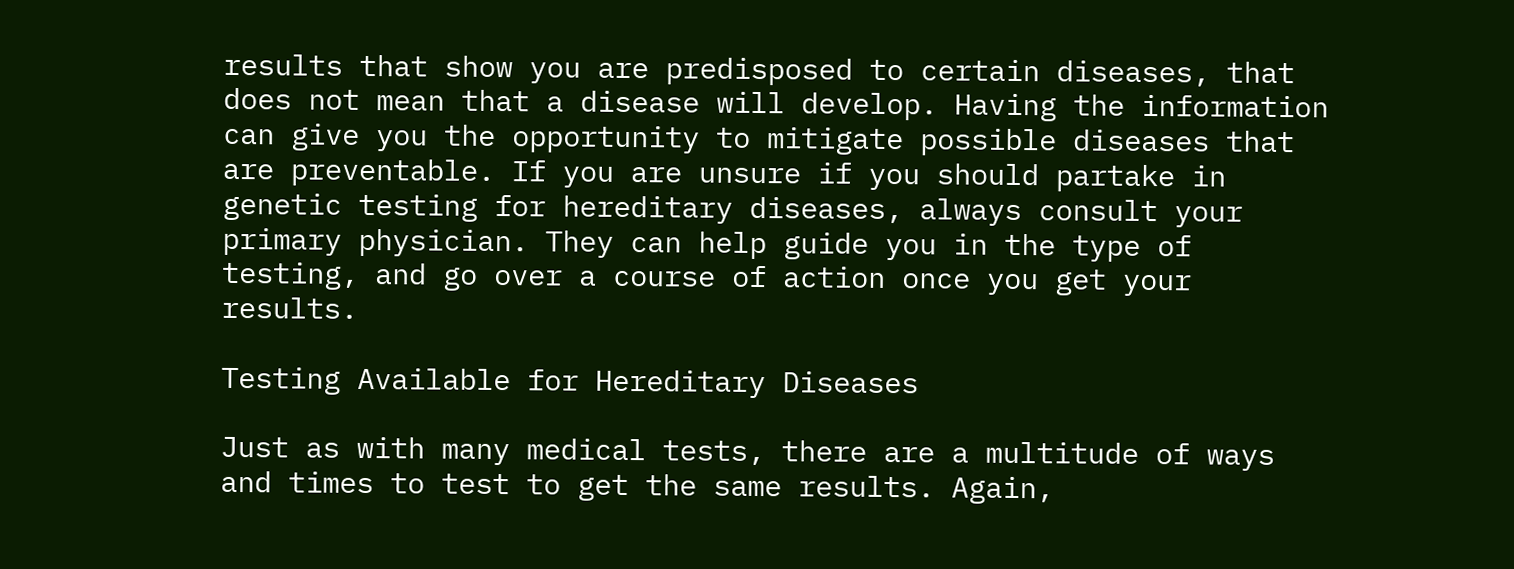results that show you are predisposed to certain diseases, that does not mean that a disease will develop. Having the information can give you the opportunity to mitigate possible diseases that are preventable. If you are unsure if you should partake in genetic testing for hereditary diseases, always consult your primary physician. They can help guide you in the type of testing, and go over a course of action once you get your results.

Testing Available for Hereditary Diseases

Just as with many medical tests, there are a multitude of ways and times to test to get the same results. Again,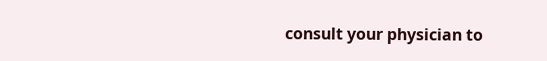consult your physician to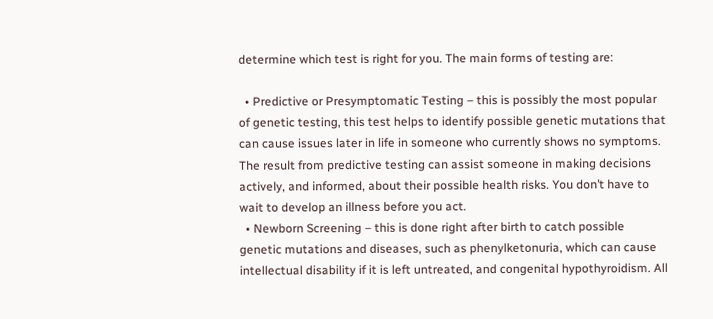determine which test is right for you. The main forms of testing are:

  • Predictive or Presymptomatic Testing – this is possibly the most popular of genetic testing, this test helps to identify possible genetic mutations that can cause issues later in life in someone who currently shows no symptoms. The result from predictive testing can assist someone in making decisions actively, and informed, about their possible health risks. You don’t have to wait to develop an illness before you act.
  • Newborn Screening – this is done right after birth to catch possible genetic mutations and diseases, such as phenylketonuria, which can cause intellectual disability if it is left untreated, and congenital hypothyroidism. All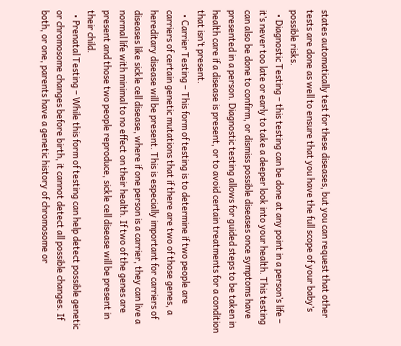states automatically test for these diseases, but you can request that other tests are done as well to ensure that you have the full scope of your baby’s possible risks.
  • Diagnostic Testing – this testing can be done at any point in a person’s life – it’s never too late or early to take a deeper look into your health. This testing can also be done to confirm, or dismiss possible diseases once symptoms have presented in a person. Diagnostic testing allows for guided steps to be taken in health care if a disease is present, or to avoid certain treatments for a condition that isn’t present.
  • Carrier Testing – This form of testing is to determine if two people are carriers of certain genetic mutations that if there are two of those genes, a hereditary disease will be present. This is especially important for carriers of diseases like sickle cell disease, where if one person is a carrier, they can live a normal life with minimal to no effect on their health. If two of the genes are present and those two people reproduce, sickle cell disease will be present in their child.
  • Prenatal Testing – While this form of testing can help detect possible genetic or chromosome changes before birth, it cannot detect all possible changes. If both, or one, parents have a genetic history of chromosome or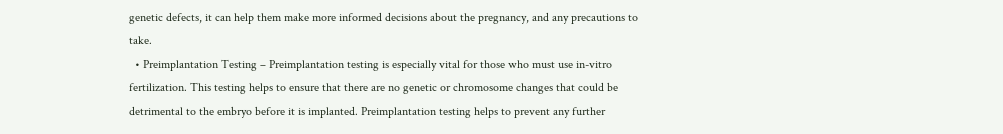genetic defects, it can help them make more informed decisions about the pregnancy, and any precautions to take.
  • Preimplantation Testing – Preimplantation testing is especially vital for those who must use in-vitro fertilization. This testing helps to ensure that there are no genetic or chromosome changes that could be detrimental to the embryo before it is implanted. Preimplantation testing helps to prevent any further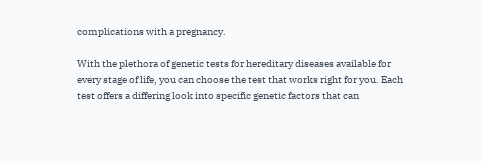complications with a pregnancy.

With the plethora of genetic tests for hereditary diseases available for every stage of life, you can choose the test that works right for you. Each test offers a differing look into specific genetic factors that can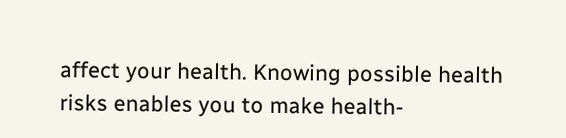affect your health. Knowing possible health risks enables you to make health-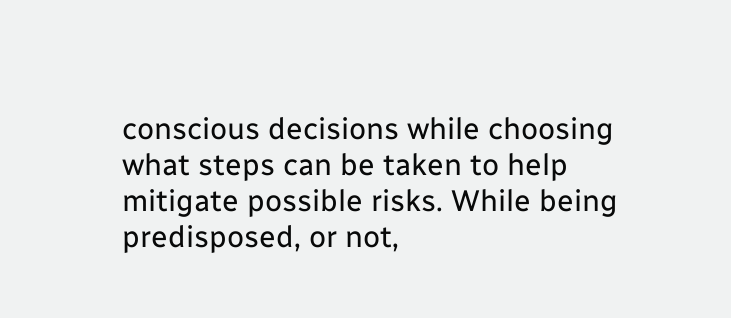conscious decisions while choosing what steps can be taken to help mitigate possible risks. While being predisposed, or not,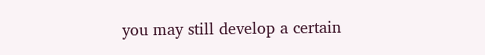you may still develop a certain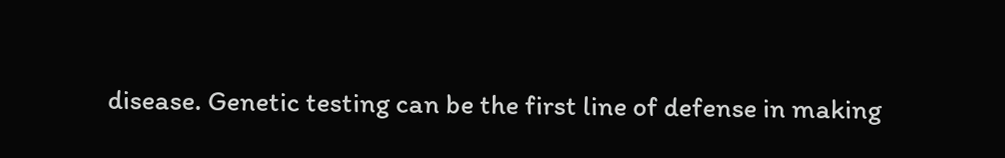disease. Genetic testing can be the first line of defense in making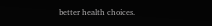better health choices.